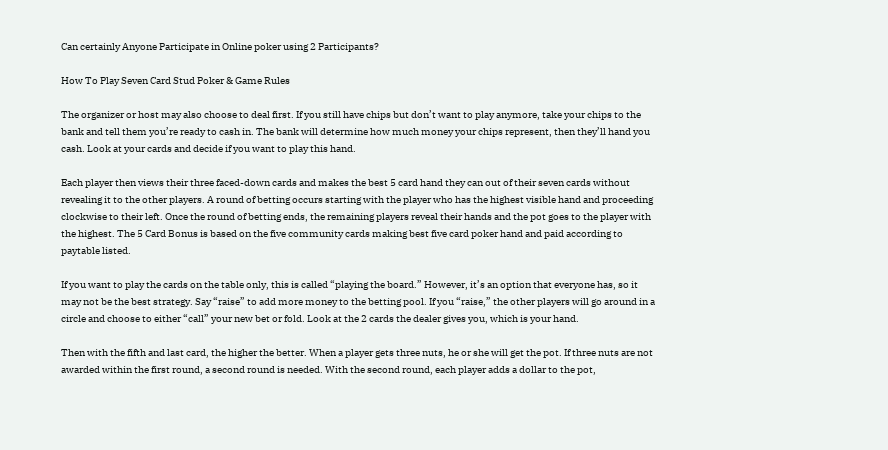Can certainly Anyone Participate in Online poker using 2 Participants?

How To Play Seven Card Stud Poker & Game Rules

The organizer or host may also choose to deal first. If you still have chips but don’t want to play anymore, take your chips to the bank and tell them you’re ready to cash in. The bank will determine how much money your chips represent, then they’ll hand you cash. Look at your cards and decide if you want to play this hand.

Each player then views their three faced-down cards and makes the best 5 card hand they can out of their seven cards without revealing it to the other players. A round of betting occurs starting with the player who has the highest visible hand and proceeding clockwise to their left. Once the round of betting ends, the remaining players reveal their hands and the pot goes to the player with the highest. The 5 Card Bonus is based on the five community cards making best five card poker hand and paid according to paytable listed.

If you want to play the cards on the table only, this is called “playing the board.” However, it’s an option that everyone has, so it may not be the best strategy. Say “raise” to add more money to the betting pool. If you “raise,” the other players will go around in a circle and choose to either “call” your new bet or fold. Look at the 2 cards the dealer gives you, which is your hand.

Then with the fifth and last card, the higher the better. When a player gets three nuts, he or she will get the pot. If three nuts are not awarded within the first round, a second round is needed. With the second round, each player adds a dollar to the pot,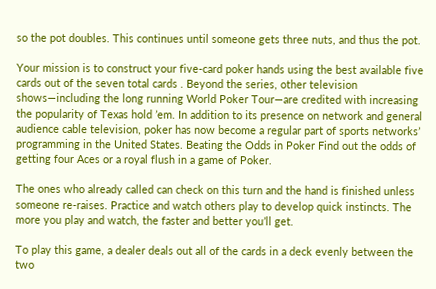so the pot doubles. This continues until someone gets three nuts, and thus the pot.

Your mission is to construct your five-card poker hands using the best available five cards out of the seven total cards . Beyond the series, other television shows—including the long running World Poker Tour—are credited with increasing the popularity of Texas hold ’em. In addition to its presence on network and general audience cable television, poker has now become a regular part of sports networks’ programming in the United States. Beating the Odds in Poker Find out the odds of getting four Aces or a royal flush in a game of Poker.

The ones who already called can check on this turn and the hand is finished unless someone re-raises. Practice and watch others play to develop quick instincts. The more you play and watch, the faster and better you’ll get.

To play this game, a dealer deals out all of the cards in a deck evenly between the two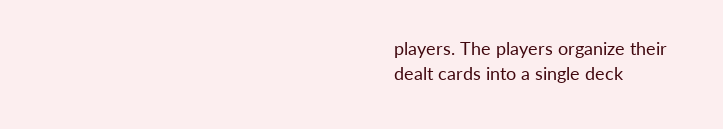players. The players organize their dealt cards into a single deck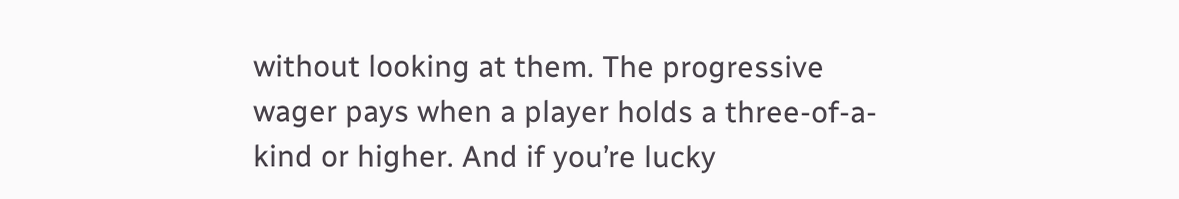without looking at them. The progressive wager pays when a player holds a three-of-a-kind or higher. And if you’re lucky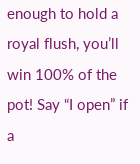enough to hold a royal flush, you’ll win 100% of the pot! Say “I open” if a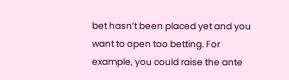bet hasn’t been placed yet and you want to open too betting. For example, you could raise the ante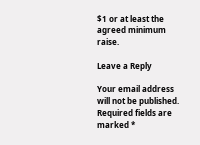$1 or at least the agreed minimum raise.

Leave a Reply

Your email address will not be published. Required fields are marked *